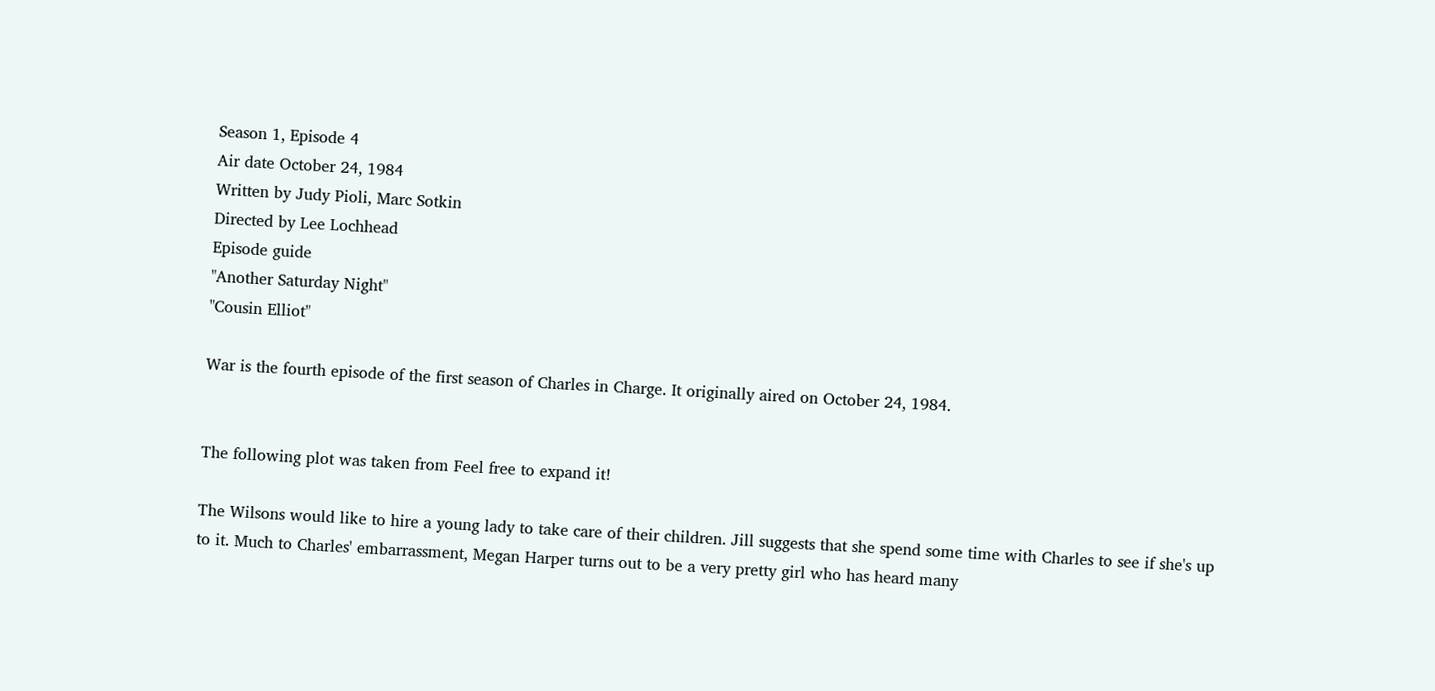Season 1, Episode 4
Air date October 24, 1984
Written by Judy Pioli, Marc Sotkin
Directed by Lee Lochhead
Episode guide
"Another Saturday Night"
"Cousin Elliot"

War is the fourth episode of the first season of Charles in Charge. It originally aired on October 24, 1984.


The following plot was taken from Feel free to expand it!

The Wilsons would like to hire a young lady to take care of their children. Jill suggests that she spend some time with Charles to see if she's up to it. Much to Charles' embarrassment, Megan Harper turns out to be a very pretty girl who has heard many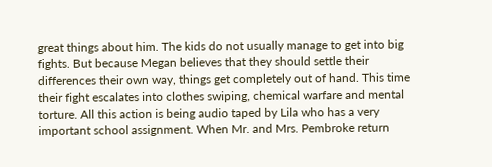great things about him. The kids do not usually manage to get into big fights. But because Megan believes that they should settle their differences their own way, things get completely out of hand. This time their fight escalates into clothes swiping, chemical warfare and mental torture. All this action is being audio taped by Lila who has a very important school assignment. When Mr. and Mrs. Pembroke return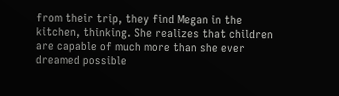from their trip, they find Megan in the kitchen, thinking. She realizes that children are capable of much more than she ever dreamed possible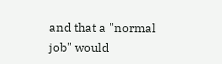and that a "normal job" would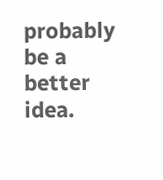probably be a better idea.